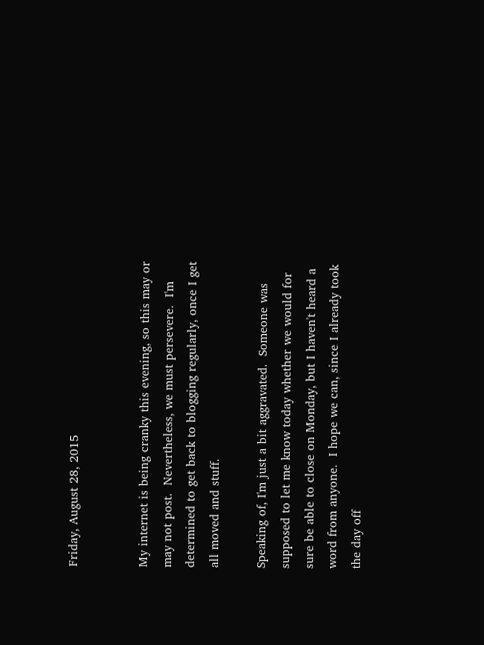Friday, August 28, 2015


My internet is being cranky this evening, so this may or may not post.  Nevertheless, we must persevere.  I'm determined to get back to blogging regularly, once I get all moved and stuff.

Speaking of, I'm just a bit aggravated.  Someone was supposed to let me know today whether we would for sure be able to close on Monday, but I haven't heard a word from anyone.  I hope we can, since I already took the day off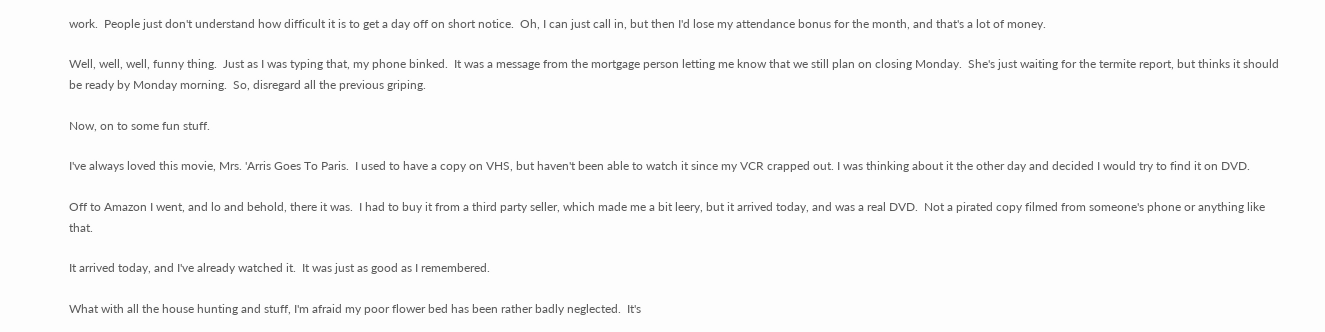work.  People just don't understand how difficult it is to get a day off on short notice.  Oh, I can just call in, but then I'd lose my attendance bonus for the month, and that's a lot of money.

Well, well, well, funny thing.  Just as I was typing that, my phone binked.  It was a message from the mortgage person letting me know that we still plan on closing Monday.  She's just waiting for the termite report, but thinks it should be ready by Monday morning.  So, disregard all the previous griping.

Now, on to some fun stuff.

I've always loved this movie, Mrs. 'Arris Goes To Paris.  I used to have a copy on VHS, but haven't been able to watch it since my VCR crapped out. I was thinking about it the other day and decided I would try to find it on DVD.

Off to Amazon I went, and lo and behold, there it was.  I had to buy it from a third party seller, which made me a bit leery, but it arrived today, and was a real DVD.  Not a pirated copy filmed from someone's phone or anything like that.

It arrived today, and I've already watched it.  It was just as good as I remembered.

What with all the house hunting and stuff, I'm afraid my poor flower bed has been rather badly neglected.  It's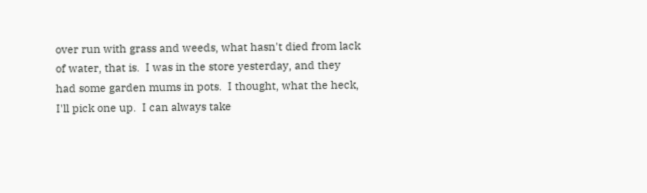over run with grass and weeds, what hasn't died from lack of water, that is.  I was in the store yesterday, and they had some garden mums in pots.  I thought, what the heck, I'll pick one up.  I can always take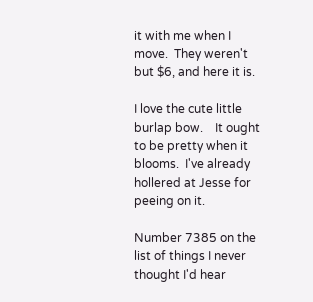it with me when I move.  They weren't but $6, and here it is.

I love the cute little burlap bow.    It ought to be pretty when it blooms.  I've already hollered at Jesse for peeing on it.

Number 7385 on the list of things I never thought I'd hear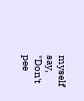myself say, "Don't pee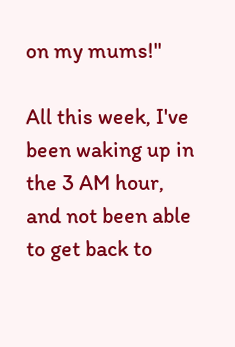on my mums!"

All this week, I've been waking up in the 3 AM hour, and not been able to get back to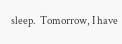sleep.  Tomorrow, I have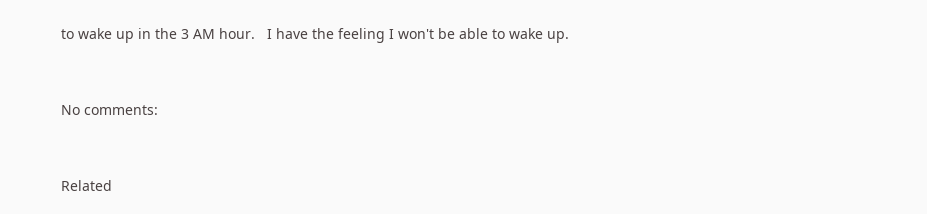to wake up in the 3 AM hour.   I have the feeling I won't be able to wake up.


No comments:


Related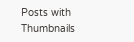Posts with Thumbnails